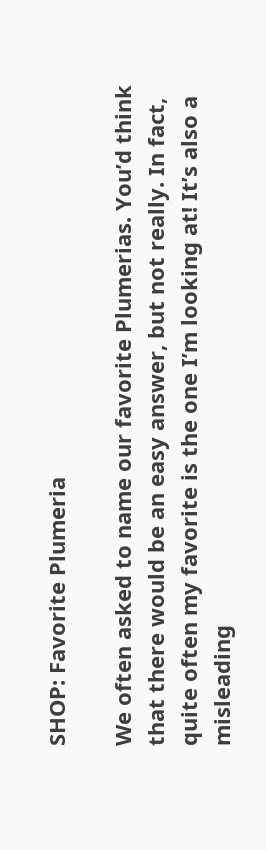SHOP: Favorite Plumeria

We often asked to name our favorite Plumerias. You’d think that there would be an easy answer, but not really. In fact, quite often my favorite is the one I’m looking at! It’s also a misleading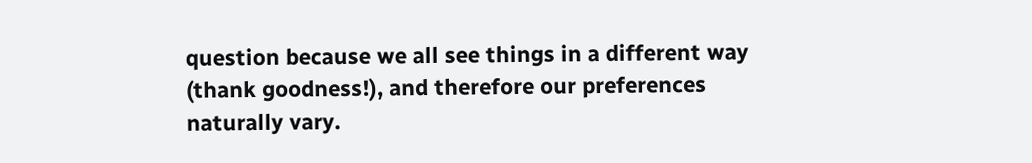question because we all see things in a different way (thank goodness!), and therefore our preferences naturally vary.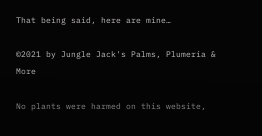That being said, here are mine…

©2021 by Jungle Jack's Palms, Plumeria & More

No plants were harmed on this website,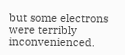but some electrons were terribly inconvenienced.